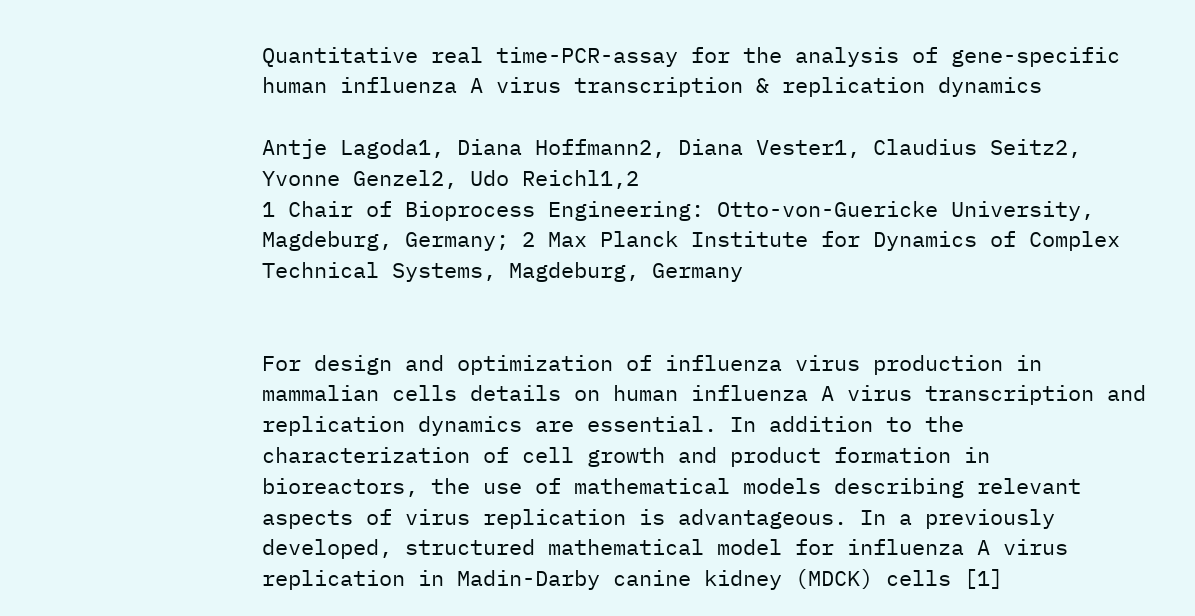Quantitative real time-PCR-assay for the analysis of gene-specific human influenza A virus transcription & replication dynamics

Antje Lagoda1, Diana Hoffmann2, Diana Vester1, Claudius Seitz2, Yvonne Genzel2, Udo Reichl1,2
1 Chair of Bioprocess Engineering: Otto-von-Guericke University, Magdeburg, Germany; 2 Max Planck Institute for Dynamics of Complex Technical Systems, Magdeburg, Germany


For design and optimization of influenza virus production in mammalian cells details on human influenza A virus transcription and replication dynamics are essential. In addition to the characterization of cell growth and product formation in bioreactors, the use of mathematical models describing relevant aspects of virus replication is advantageous. In a previously developed, structured mathematical model for influenza A virus replication in Madin-Darby canine kidney (MDCK) cells [1]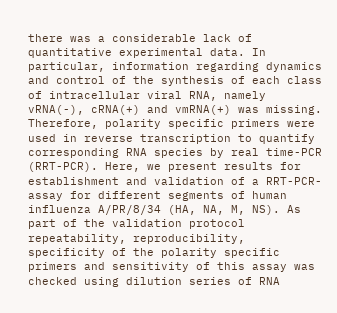there was a considerable lack of quantitative experimental data. In particular, information regarding dynamics and control of the synthesis of each class of intracellular viral RNA, namely vRNA(-), cRNA(+) and vmRNA(+) was missing. Therefore, polarity specific primers were used in reverse transcription to quantify corresponding RNA species by real time-PCR (RRT-PCR). Here, we present results for establishment and validation of a RRT-PCR-assay for different segments of human influenza A/PR/8/34 (HA, NA, M, NS). As part of the validation protocol repeatability, reproducibility, specificity of the polarity specific primers and sensitivity of this assay was checked using dilution series of RNA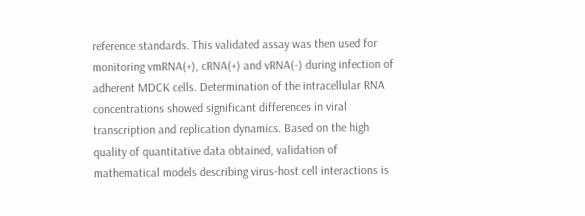reference standards. This validated assay was then used for monitoring vmRNA(+), cRNA(+) and vRNA(-) during infection of adherent MDCK cells. Determination of the intracellular RNA concentrations showed significant differences in viral transcription and replication dynamics. Based on the high quality of quantitative data obtained, validation of mathematical models describing virus-host cell interactions is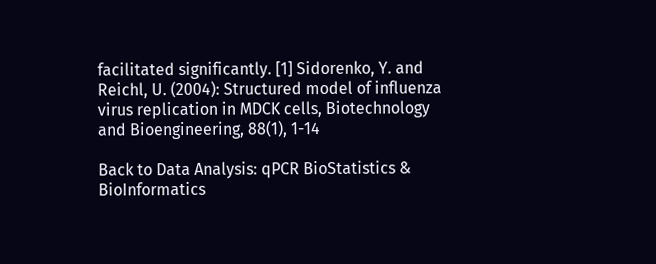facilitated significantly. [1] Sidorenko, Y. and Reichl, U. (2004): Structured model of influenza virus replication in MDCK cells, Biotechnology and Bioengineering, 88(1), 1-14

Back to Data Analysis: qPCR BioStatistics & BioInformatics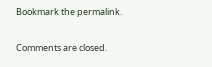Bookmark the permalink.

Comments are closed.